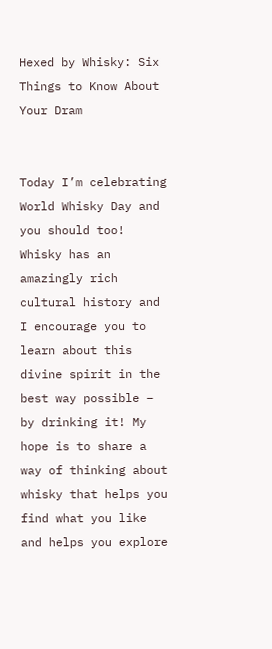Hexed by Whisky: Six Things to Know About Your Dram


Today I’m celebrating World Whisky Day and you should too! Whisky has an amazingly rich cultural history and I encourage you to learn about this divine spirit in the best way possible – by drinking it! My hope is to share a way of thinking about whisky that helps you find what you like and helps you explore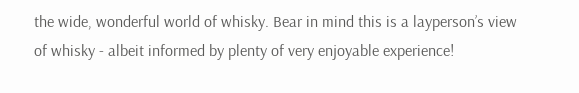the wide, wonderful world of whisky. Bear in mind this is a layperson’s view of whisky - albeit informed by plenty of very enjoyable experience!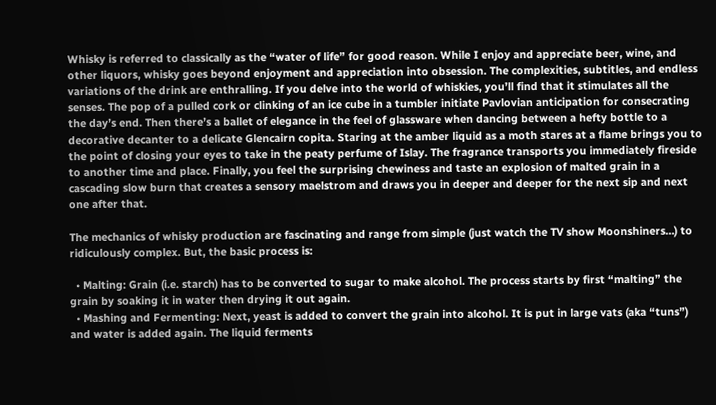Whisky is referred to classically as the “water of life” for good reason. While I enjoy and appreciate beer, wine, and other liquors, whisky goes beyond enjoyment and appreciation into obsession. The complexities, subtitles, and endless variations of the drink are enthralling. If you delve into the world of whiskies, you’ll find that it stimulates all the senses. The pop of a pulled cork or clinking of an ice cube in a tumbler initiate Pavlovian anticipation for consecrating the day’s end. Then there’s a ballet of elegance in the feel of glassware when dancing between a hefty bottle to a decorative decanter to a delicate Glencairn copita. Staring at the amber liquid as a moth stares at a flame brings you to the point of closing your eyes to take in the peaty perfume of Islay. The fragrance transports you immediately fireside to another time and place. Finally, you feel the surprising chewiness and taste an explosion of malted grain in a cascading slow burn that creates a sensory maelstrom and draws you in deeper and deeper for the next sip and next one after that.

The mechanics of whisky production are fascinating and range from simple (just watch the TV show Moonshiners…) to ridiculously complex. But, the basic process is:

  • Malting: Grain (i.e. starch) has to be converted to sugar to make alcohol. The process starts by first “malting” the grain by soaking it in water then drying it out again.
  • Mashing and Fermenting: Next, yeast is added to convert the grain into alcohol. It is put in large vats (aka “tuns”) and water is added again. The liquid ferments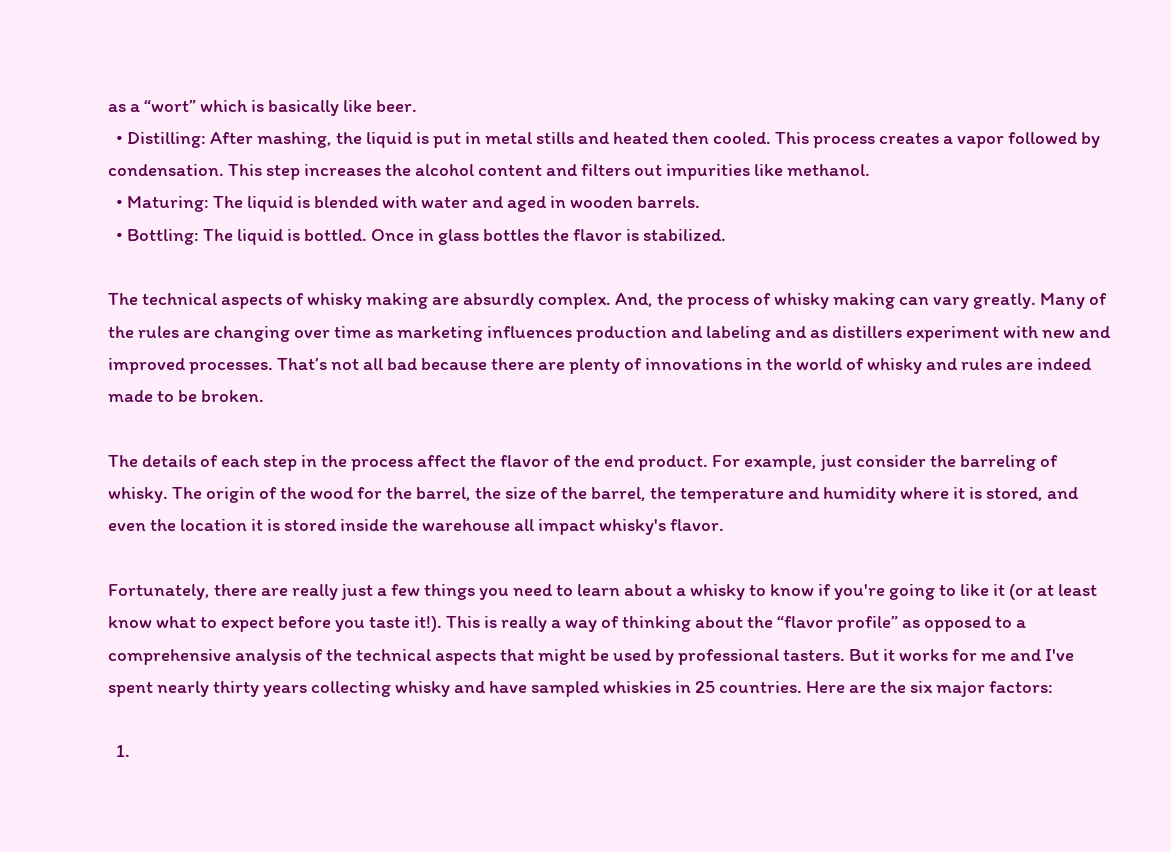as a “wort” which is basically like beer.
  • Distilling: After mashing, the liquid is put in metal stills and heated then cooled. This process creates a vapor followed by condensation. This step increases the alcohol content and filters out impurities like methanol.
  • Maturing: The liquid is blended with water and aged in wooden barrels.
  • Bottling: The liquid is bottled. Once in glass bottles the flavor is stabilized.

The technical aspects of whisky making are absurdly complex. And, the process of whisky making can vary greatly. Many of the rules are changing over time as marketing influences production and labeling and as distillers experiment with new and improved processes. That’s not all bad because there are plenty of innovations in the world of whisky and rules are indeed made to be broken.

The details of each step in the process affect the flavor of the end product. For example, just consider the barreling of whisky. The origin of the wood for the barrel, the size of the barrel, the temperature and humidity where it is stored, and even the location it is stored inside the warehouse all impact whisky's flavor.

Fortunately, there are really just a few things you need to learn about a whisky to know if you're going to like it (or at least know what to expect before you taste it!). This is really a way of thinking about the “flavor profile” as opposed to a comprehensive analysis of the technical aspects that might be used by professional tasters. But it works for me and I've spent nearly thirty years collecting whisky and have sampled whiskies in 25 countries. Here are the six major factors:

  1.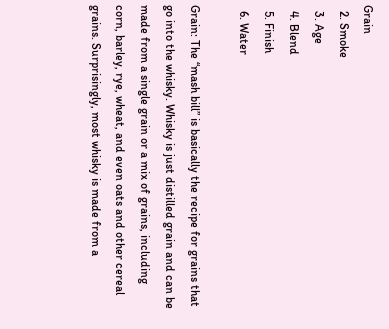Grain
  2. Smoke
  3. Age
  4. Blend
  5. Finish
  6. Water

Grain: The “mash bill” is basically the recipe for grains that go into the whisky. Whisky is just distilled grain and can be made from a single grain or a mix of grains, including corn, barley, rye, wheat, and even oats and other cereal grains. Surprisingly, most whisky is made from a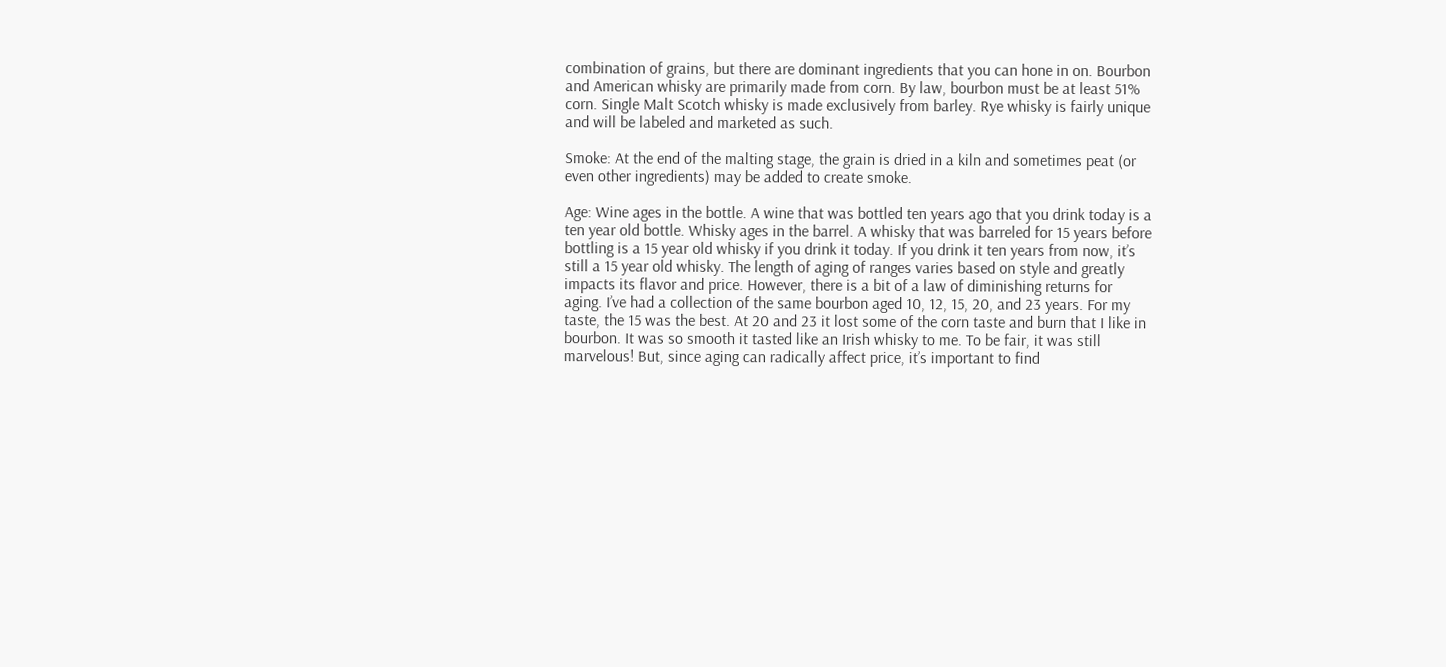combination of grains, but there are dominant ingredients that you can hone in on. Bourbon and American whisky are primarily made from corn. By law, bourbon must be at least 51% corn. Single Malt Scotch whisky is made exclusively from barley. Rye whisky is fairly unique and will be labeled and marketed as such.

Smoke: At the end of the malting stage, the grain is dried in a kiln and sometimes peat (or even other ingredients) may be added to create smoke.

Age: Wine ages in the bottle. A wine that was bottled ten years ago that you drink today is a ten year old bottle. Whisky ages in the barrel. A whisky that was barreled for 15 years before bottling is a 15 year old whisky if you drink it today. If you drink it ten years from now, it’s still a 15 year old whisky. The length of aging of ranges varies based on style and greatly impacts its flavor and price. However, there is a bit of a law of diminishing returns for aging. I’ve had a collection of the same bourbon aged 10, 12, 15, 20, and 23 years. For my taste, the 15 was the best. At 20 and 23 it lost some of the corn taste and burn that I like in bourbon. It was so smooth it tasted like an Irish whisky to me. To be fair, it was still marvelous! But, since aging can radically affect price, it’s important to find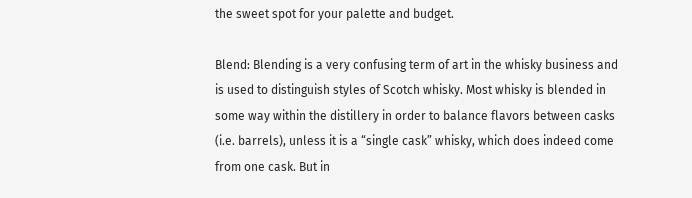the sweet spot for your palette and budget.

Blend: Blending is a very confusing term of art in the whisky business and is used to distinguish styles of Scotch whisky. Most whisky is blended in some way within the distillery in order to balance flavors between casks (i.e. barrels), unless it is a “single cask” whisky, which does indeed come from one cask. But in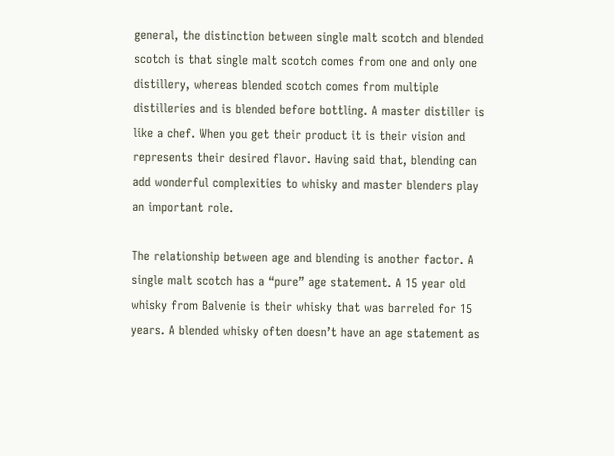general, the distinction between single malt scotch and blended scotch is that single malt scotch comes from one and only one distillery, whereas blended scotch comes from multiple distilleries and is blended before bottling. A master distiller is like a chef. When you get their product it is their vision and represents their desired flavor. Having said that, blending can add wonderful complexities to whisky and master blenders play an important role.

The relationship between age and blending is another factor. A single malt scotch has a “pure” age statement. A 15 year old whisky from Balvenie is their whisky that was barreled for 15 years. A blended whisky often doesn’t have an age statement as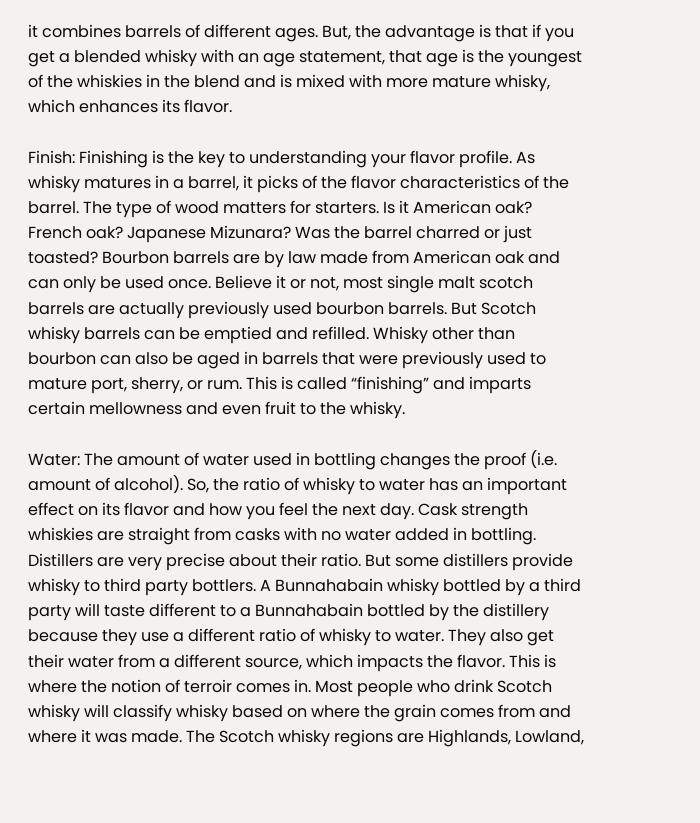it combines barrels of different ages. But, the advantage is that if you get a blended whisky with an age statement, that age is the youngest of the whiskies in the blend and is mixed with more mature whisky, which enhances its flavor.

Finish: Finishing is the key to understanding your flavor profile. As whisky matures in a barrel, it picks of the flavor characteristics of the barrel. The type of wood matters for starters. Is it American oak? French oak? Japanese Mizunara? Was the barrel charred or just toasted? Bourbon barrels are by law made from American oak and can only be used once. Believe it or not, most single malt scotch barrels are actually previously used bourbon barrels. But Scotch whisky barrels can be emptied and refilled. Whisky other than bourbon can also be aged in barrels that were previously used to mature port, sherry, or rum. This is called “finishing” and imparts certain mellowness and even fruit to the whisky.

Water: The amount of water used in bottling changes the proof (i.e. amount of alcohol). So, the ratio of whisky to water has an important effect on its flavor and how you feel the next day. Cask strength whiskies are straight from casks with no water added in bottling. Distillers are very precise about their ratio. But some distillers provide whisky to third party bottlers. A Bunnahabain whisky bottled by a third party will taste different to a Bunnahabain bottled by the distillery because they use a different ratio of whisky to water. They also get their water from a different source, which impacts the flavor. This is where the notion of terroir comes in. Most people who drink Scotch whisky will classify whisky based on where the grain comes from and where it was made. The Scotch whisky regions are Highlands, Lowland,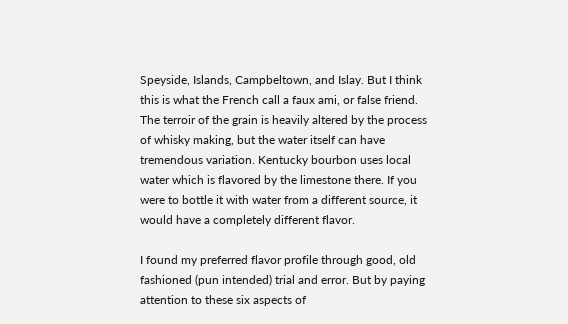Speyside, Islands, Campbeltown, and Islay. But I think this is what the French call a faux ami, or false friend. The terroir of the grain is heavily altered by the process of whisky making, but the water itself can have tremendous variation. Kentucky bourbon uses local water which is flavored by the limestone there. If you were to bottle it with water from a different source, it would have a completely different flavor.

I found my preferred flavor profile through good, old fashioned (pun intended) trial and error. But by paying attention to these six aspects of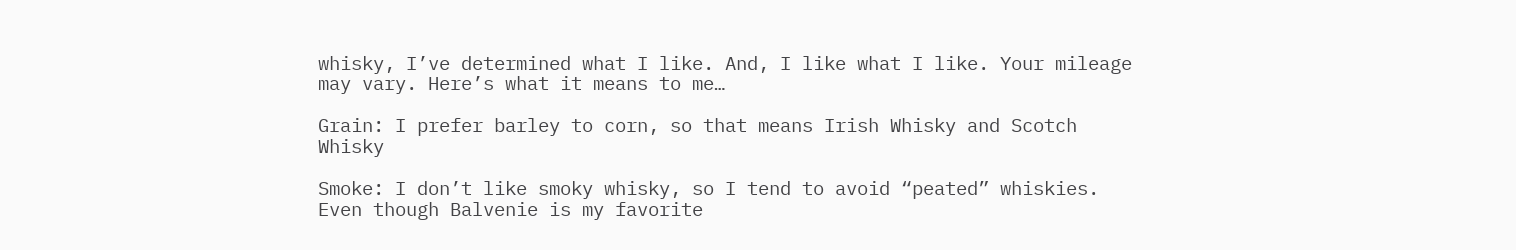whisky, I’ve determined what I like. And, I like what I like. Your mileage may vary. Here’s what it means to me…

Grain: I prefer barley to corn, so that means Irish Whisky and Scotch Whisky

Smoke: I don’t like smoky whisky, so I tend to avoid “peated” whiskies. Even though Balvenie is my favorite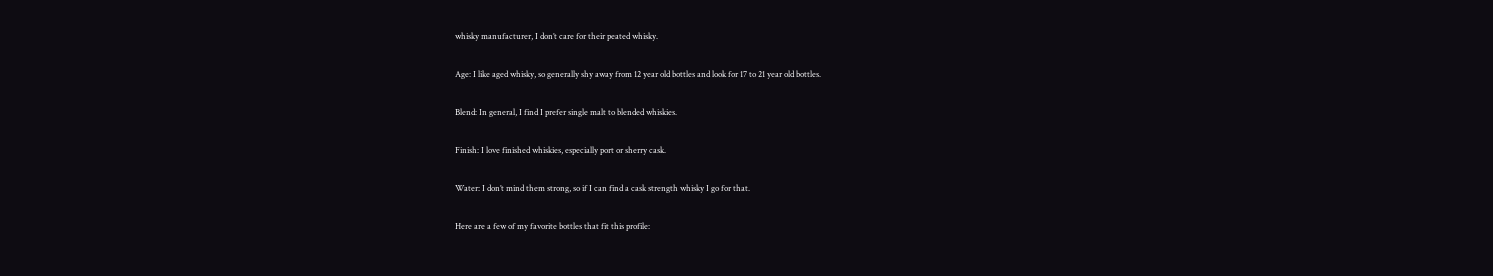whisky manufacturer, I don’t care for their peated whisky.

Age: I like aged whisky, so generally shy away from 12 year old bottles and look for 17 to 21 year old bottles.

Blend: In general, I find I prefer single malt to blended whiskies.

Finish: I love finished whiskies, especially port or sherry cask.

Water: I don’t mind them strong, so if I can find a cask strength whisky I go for that.

Here are a few of my favorite bottles that fit this profile: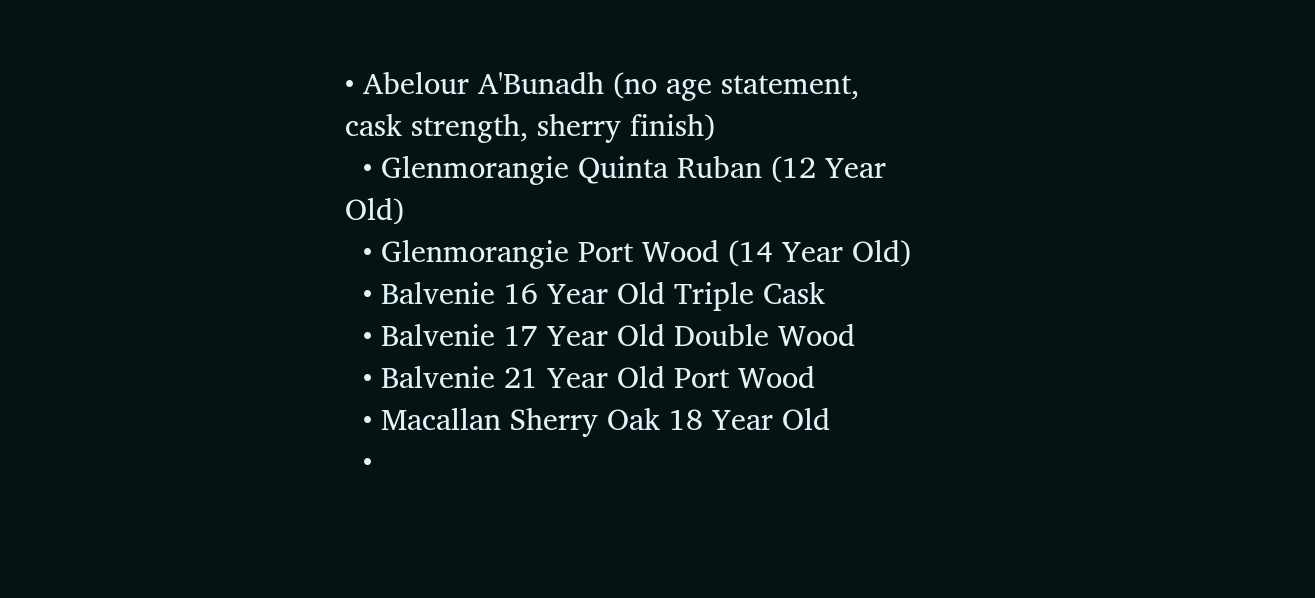• Abelour A'Bunadh (no age statement, cask strength, sherry finish)
  • Glenmorangie Quinta Ruban (12 Year Old)
  • Glenmorangie Port Wood (14 Year Old)
  • Balvenie 16 Year Old Triple Cask
  • Balvenie 17 Year Old Double Wood
  • Balvenie 21 Year Old Port Wood
  • Macallan Sherry Oak 18 Year Old
  •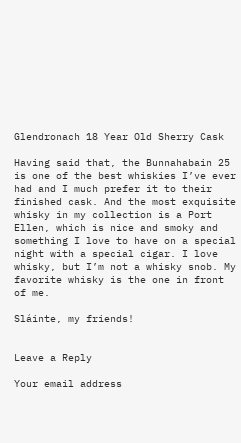Glendronach 18 Year Old Sherry Cask

Having said that, the Bunnahabain 25 is one of the best whiskies I’ve ever had and I much prefer it to their finished cask. And the most exquisite whisky in my collection is a Port Ellen, which is nice and smoky and something I love to have on a special night with a special cigar. I love whisky, but I’m not a whisky snob. My favorite whisky is the one in front of me.

Sláinte, my friends!


Leave a Reply

Your email address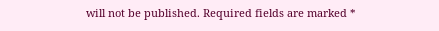will not be published. Required fields are marked *